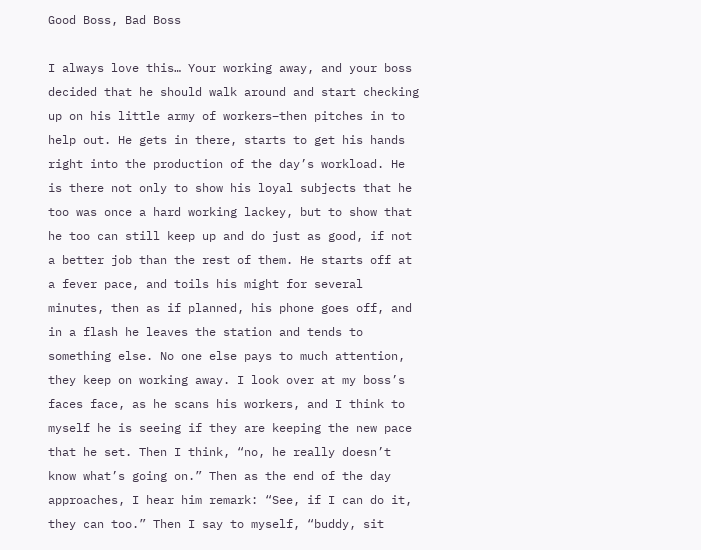Good Boss, Bad Boss

I always love this… Your working away, and your boss decided that he should walk around and start checking up on his little army of workers–then pitches in to help out. He gets in there, starts to get his hands right into the production of the day’s workload. He is there not only to show his loyal subjects that he too was once a hard working lackey, but to show that he too can still keep up and do just as good, if not a better job than the rest of them. He starts off at a fever pace, and toils his might for several minutes, then as if planned, his phone goes off, and in a flash he leaves the station and tends to something else. No one else pays to much attention, they keep on working away. I look over at my boss’s faces face, as he scans his workers, and I think to myself he is seeing if they are keeping the new pace that he set. Then I think, “no, he really doesn’t know what’s going on.” Then as the end of the day approaches, I hear him remark: “See, if I can do it, they can too.” Then I say to myself, “buddy, sit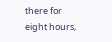there for eight hours,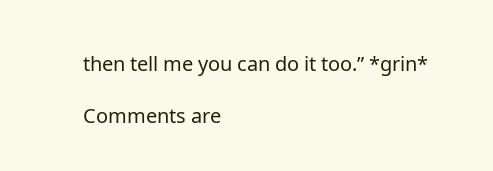then tell me you can do it too.” *grin*

Comments are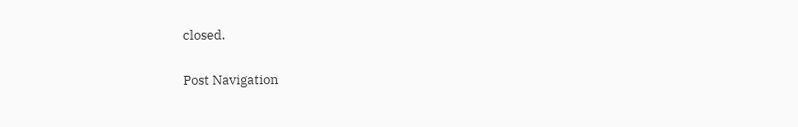closed.

Post Navigation